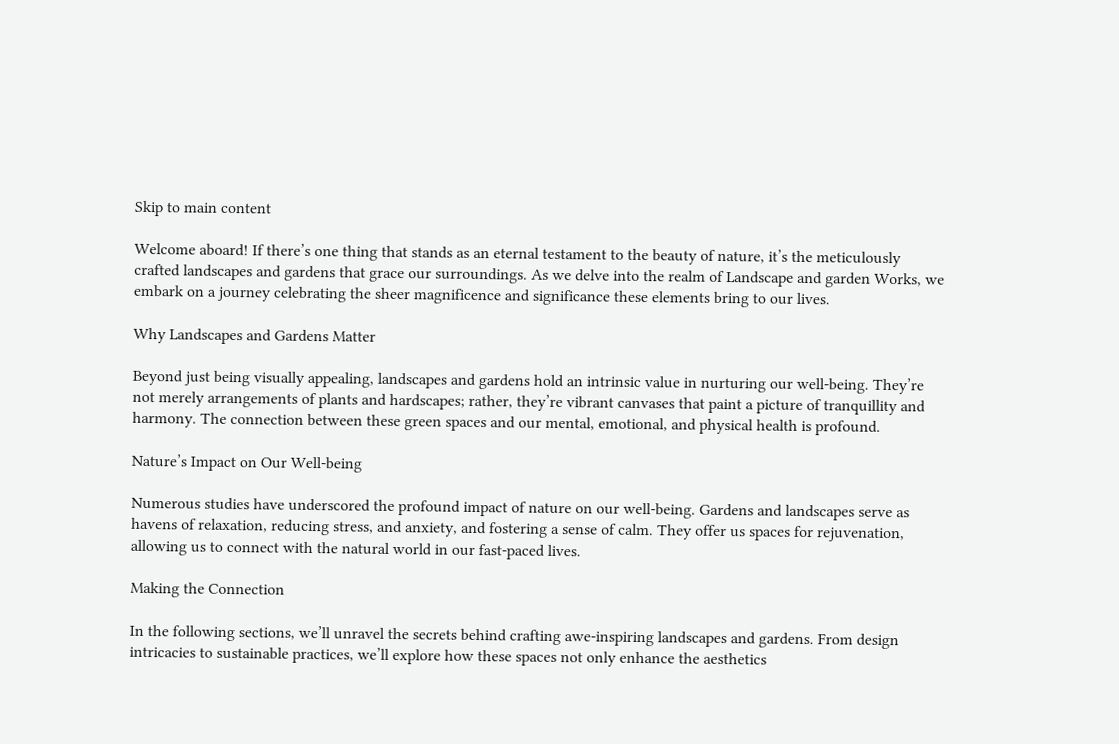Skip to main content

Welcome aboard! If there’s one thing that stands as an eternal testament to the beauty of nature, it’s the meticulously crafted landscapes and gardens that grace our surroundings. As we delve into the realm of Landscape and garden Works, we embark on a journey celebrating the sheer magnificence and significance these elements bring to our lives.

Why Landscapes and Gardens Matter

Beyond just being visually appealing, landscapes and gardens hold an intrinsic value in nurturing our well-being. They’re not merely arrangements of plants and hardscapes; rather, they’re vibrant canvases that paint a picture of tranquillity and harmony. The connection between these green spaces and our mental, emotional, and physical health is profound.

Nature’s Impact on Our Well-being

Numerous studies have underscored the profound impact of nature on our well-being. Gardens and landscapes serve as havens of relaxation, reducing stress, and anxiety, and fostering a sense of calm. They offer us spaces for rejuvenation, allowing us to connect with the natural world in our fast-paced lives.

Making the Connection

In the following sections, we’ll unravel the secrets behind crafting awe-inspiring landscapes and gardens. From design intricacies to sustainable practices, we’ll explore how these spaces not only enhance the aesthetics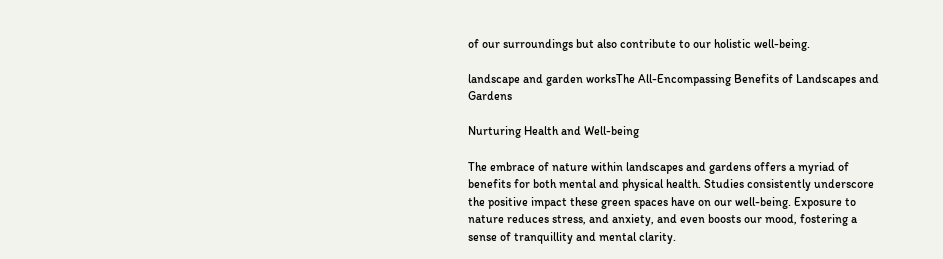of our surroundings but also contribute to our holistic well-being.

landscape and garden worksThe All-Encompassing Benefits of Landscapes and Gardens

Nurturing Health and Well-being

The embrace of nature within landscapes and gardens offers a myriad of benefits for both mental and physical health. Studies consistently underscore the positive impact these green spaces have on our well-being. Exposure to nature reduces stress, and anxiety, and even boosts our mood, fostering a sense of tranquillity and mental clarity.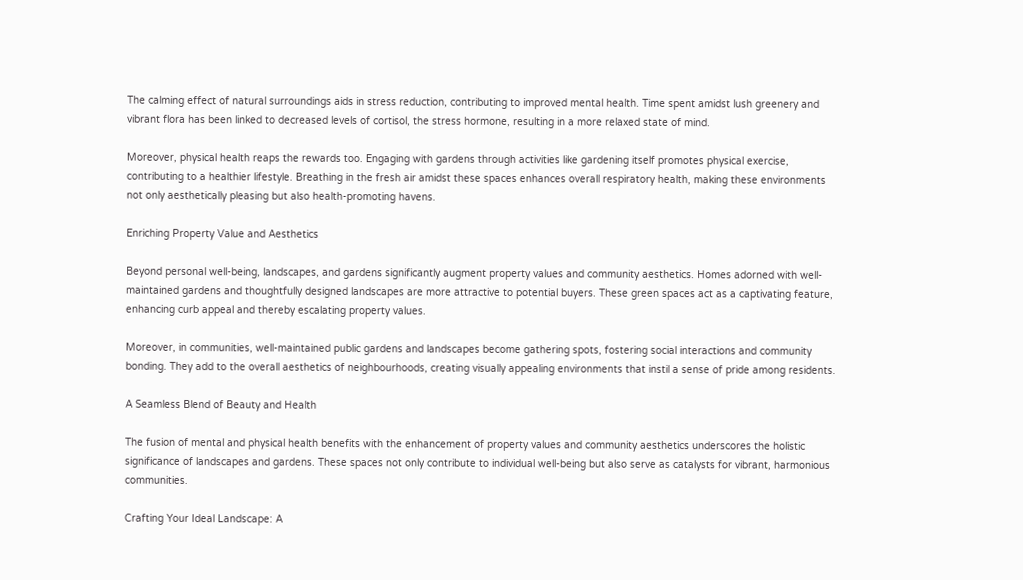The calming effect of natural surroundings aids in stress reduction, contributing to improved mental health. Time spent amidst lush greenery and vibrant flora has been linked to decreased levels of cortisol, the stress hormone, resulting in a more relaxed state of mind.

Moreover, physical health reaps the rewards too. Engaging with gardens through activities like gardening itself promotes physical exercise, contributing to a healthier lifestyle. Breathing in the fresh air amidst these spaces enhances overall respiratory health, making these environments not only aesthetically pleasing but also health-promoting havens.

Enriching Property Value and Aesthetics

Beyond personal well-being, landscapes, and gardens significantly augment property values and community aesthetics. Homes adorned with well-maintained gardens and thoughtfully designed landscapes are more attractive to potential buyers. These green spaces act as a captivating feature, enhancing curb appeal and thereby escalating property values.

Moreover, in communities, well-maintained public gardens and landscapes become gathering spots, fostering social interactions and community bonding. They add to the overall aesthetics of neighbourhoods, creating visually appealing environments that instil a sense of pride among residents.

A Seamless Blend of Beauty and Health

The fusion of mental and physical health benefits with the enhancement of property values and community aesthetics underscores the holistic significance of landscapes and gardens. These spaces not only contribute to individual well-being but also serve as catalysts for vibrant, harmonious communities.

Crafting Your Ideal Landscape: A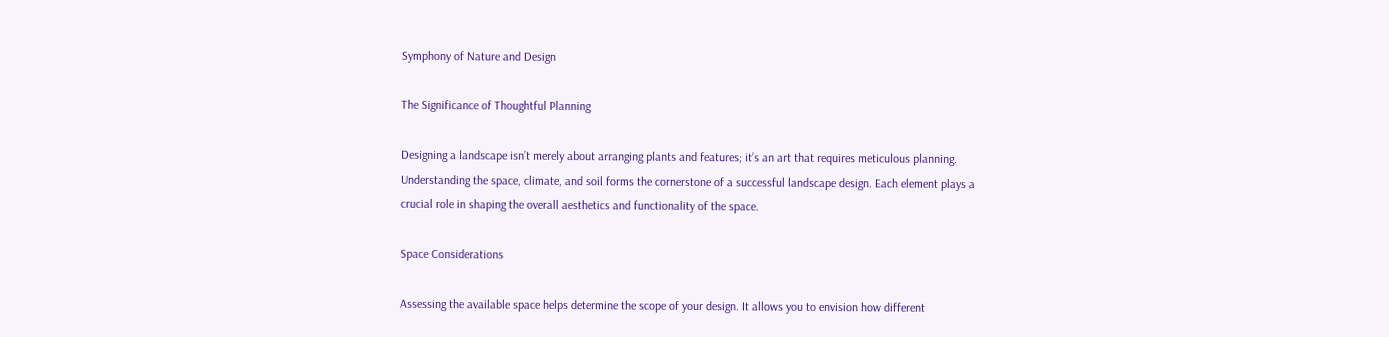Symphony of Nature and Design

The Significance of Thoughtful Planning

Designing a landscape isn’t merely about arranging plants and features; it’s an art that requires meticulous planning. Understanding the space, climate, and soil forms the cornerstone of a successful landscape design. Each element plays a crucial role in shaping the overall aesthetics and functionality of the space.

Space Considerations

Assessing the available space helps determine the scope of your design. It allows you to envision how different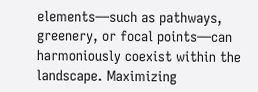elements—such as pathways, greenery, or focal points—can harmoniously coexist within the landscape. Maximizing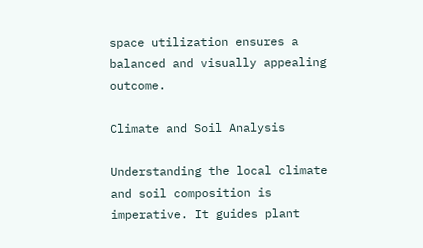space utilization ensures a balanced and visually appealing outcome.

Climate and Soil Analysis

Understanding the local climate and soil composition is imperative. It guides plant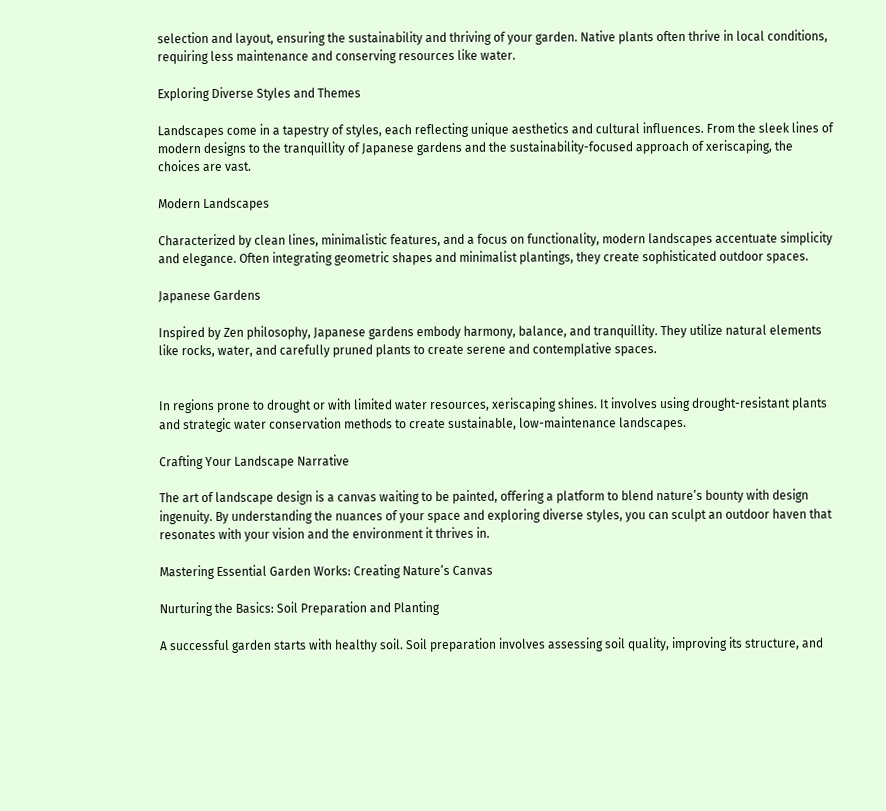selection and layout, ensuring the sustainability and thriving of your garden. Native plants often thrive in local conditions, requiring less maintenance and conserving resources like water.

Exploring Diverse Styles and Themes

Landscapes come in a tapestry of styles, each reflecting unique aesthetics and cultural influences. From the sleek lines of modern designs to the tranquillity of Japanese gardens and the sustainability-focused approach of xeriscaping, the choices are vast.

Modern Landscapes

Characterized by clean lines, minimalistic features, and a focus on functionality, modern landscapes accentuate simplicity and elegance. Often integrating geometric shapes and minimalist plantings, they create sophisticated outdoor spaces.

Japanese Gardens

Inspired by Zen philosophy, Japanese gardens embody harmony, balance, and tranquillity. They utilize natural elements like rocks, water, and carefully pruned plants to create serene and contemplative spaces.


In regions prone to drought or with limited water resources, xeriscaping shines. It involves using drought-resistant plants and strategic water conservation methods to create sustainable, low-maintenance landscapes.

Crafting Your Landscape Narrative

The art of landscape design is a canvas waiting to be painted, offering a platform to blend nature’s bounty with design ingenuity. By understanding the nuances of your space and exploring diverse styles, you can sculpt an outdoor haven that resonates with your vision and the environment it thrives in.

Mastering Essential Garden Works: Creating Nature’s Canvas

Nurturing the Basics: Soil Preparation and Planting

A successful garden starts with healthy soil. Soil preparation involves assessing soil quality, improving its structure, and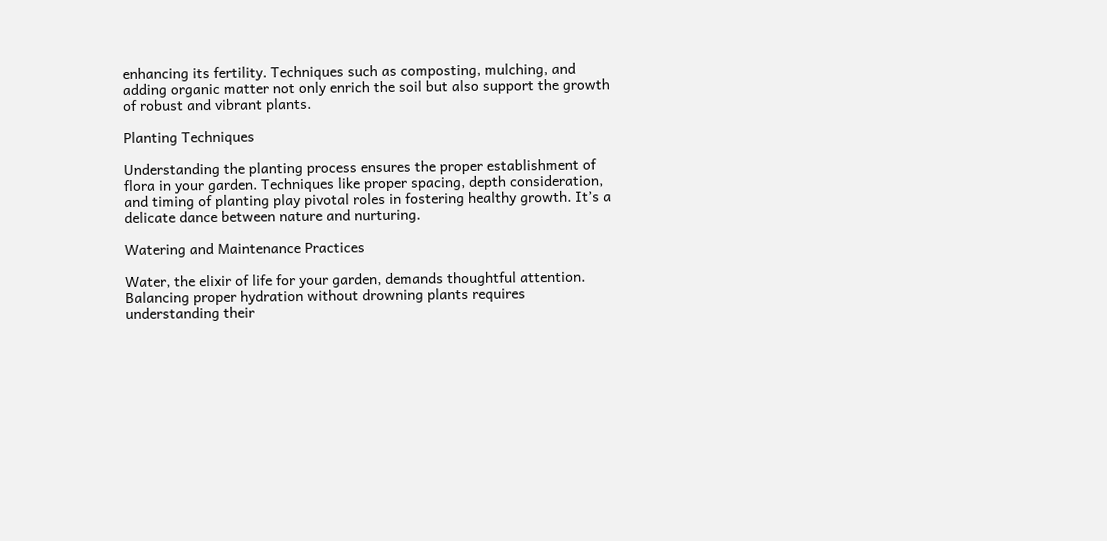enhancing its fertility. Techniques such as composting, mulching, and adding organic matter not only enrich the soil but also support the growth of robust and vibrant plants.

Planting Techniques

Understanding the planting process ensures the proper establishment of flora in your garden. Techniques like proper spacing, depth consideration, and timing of planting play pivotal roles in fostering healthy growth. It’s a delicate dance between nature and nurturing.

Watering and Maintenance Practices

Water, the elixir of life for your garden, demands thoughtful attention. Balancing proper hydration without drowning plants requires understanding their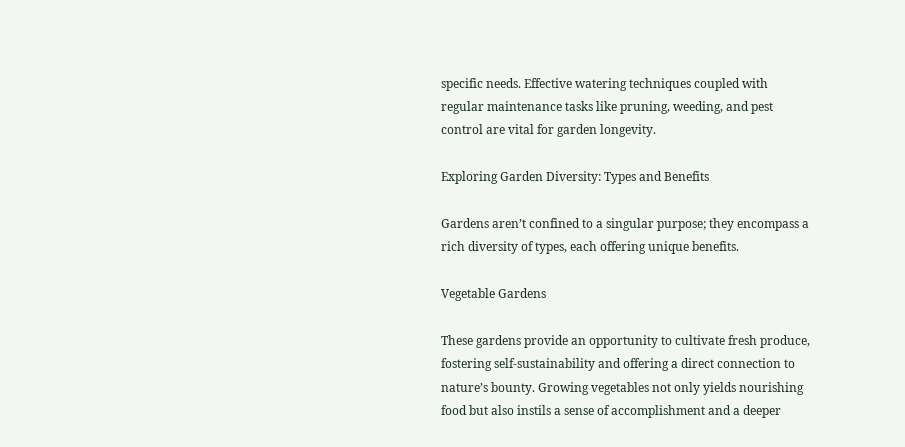specific needs. Effective watering techniques coupled with regular maintenance tasks like pruning, weeding, and pest control are vital for garden longevity.

Exploring Garden Diversity: Types and Benefits

Gardens aren’t confined to a singular purpose; they encompass a rich diversity of types, each offering unique benefits.

Vegetable Gardens

These gardens provide an opportunity to cultivate fresh produce, fostering self-sustainability and offering a direct connection to nature’s bounty. Growing vegetables not only yields nourishing food but also instils a sense of accomplishment and a deeper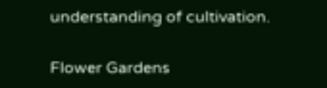understanding of cultivation.

Flower Gardens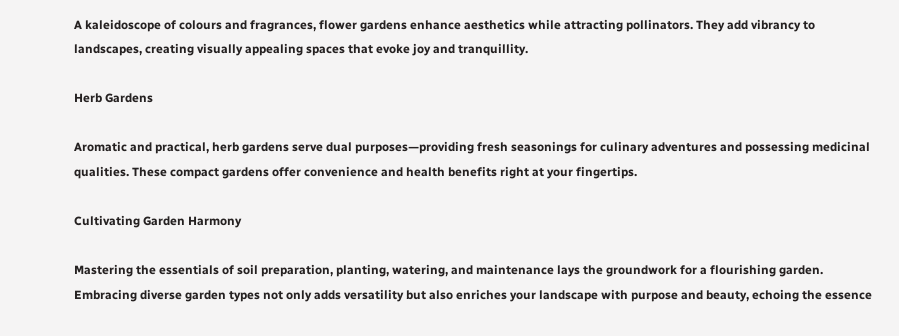A kaleidoscope of colours and fragrances, flower gardens enhance aesthetics while attracting pollinators. They add vibrancy to landscapes, creating visually appealing spaces that evoke joy and tranquillity.

Herb Gardens

Aromatic and practical, herb gardens serve dual purposes—providing fresh seasonings for culinary adventures and possessing medicinal qualities. These compact gardens offer convenience and health benefits right at your fingertips.

Cultivating Garden Harmony

Mastering the essentials of soil preparation, planting, watering, and maintenance lays the groundwork for a flourishing garden. Embracing diverse garden types not only adds versatility but also enriches your landscape with purpose and beauty, echoing the essence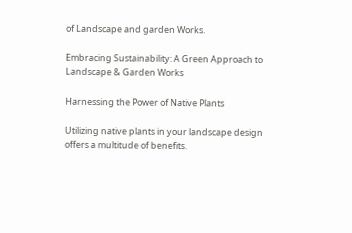of Landscape and garden Works.

Embracing Sustainability: A Green Approach to Landscape & Garden Works

Harnessing the Power of Native Plants

Utilizing native plants in your landscape design offers a multitude of benefits.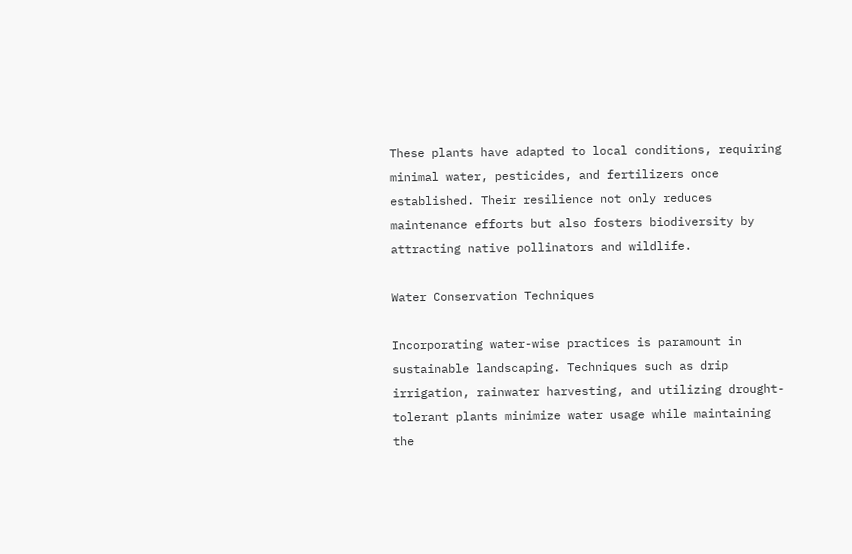These plants have adapted to local conditions, requiring minimal water, pesticides, and fertilizers once established. Their resilience not only reduces maintenance efforts but also fosters biodiversity by attracting native pollinators and wildlife.

Water Conservation Techniques

Incorporating water-wise practices is paramount in sustainable landscaping. Techniques such as drip irrigation, rainwater harvesting, and utilizing drought-tolerant plants minimize water usage while maintaining the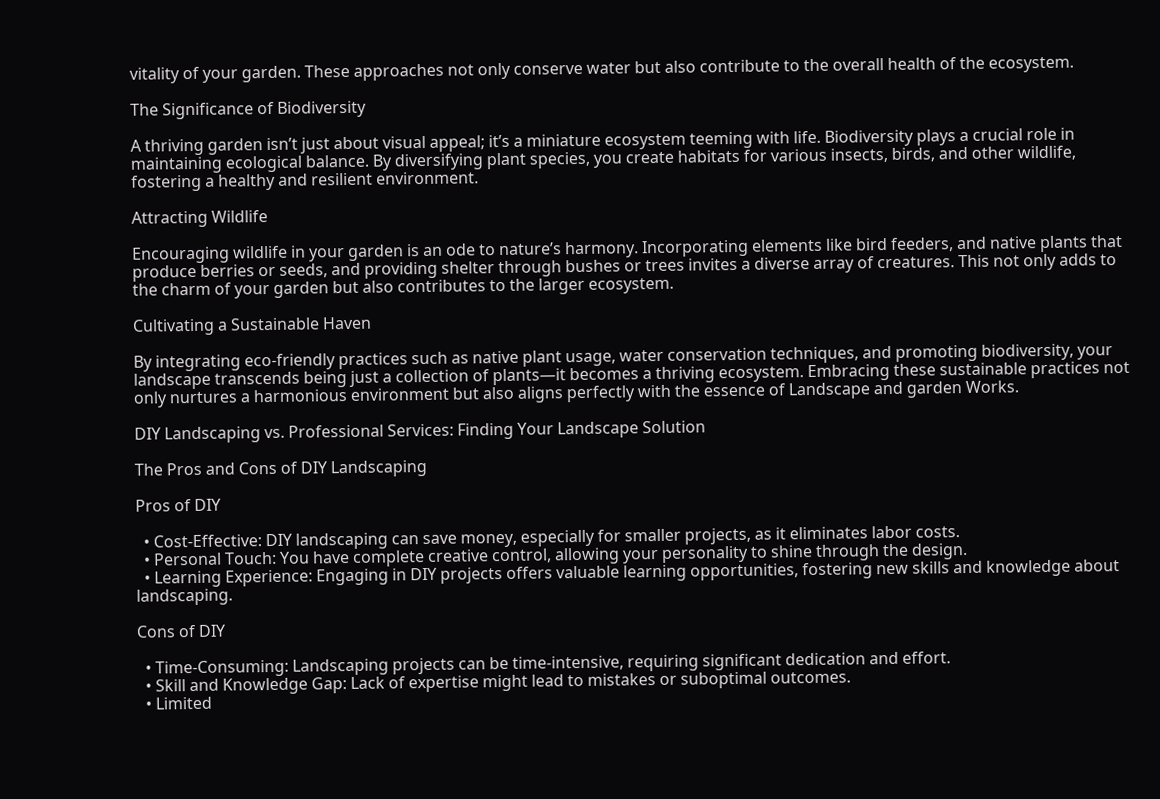vitality of your garden. These approaches not only conserve water but also contribute to the overall health of the ecosystem.

The Significance of Biodiversity

A thriving garden isn’t just about visual appeal; it’s a miniature ecosystem teeming with life. Biodiversity plays a crucial role in maintaining ecological balance. By diversifying plant species, you create habitats for various insects, birds, and other wildlife, fostering a healthy and resilient environment.

Attracting Wildlife

Encouraging wildlife in your garden is an ode to nature’s harmony. Incorporating elements like bird feeders, and native plants that produce berries or seeds, and providing shelter through bushes or trees invites a diverse array of creatures. This not only adds to the charm of your garden but also contributes to the larger ecosystem.

Cultivating a Sustainable Haven

By integrating eco-friendly practices such as native plant usage, water conservation techniques, and promoting biodiversity, your landscape transcends being just a collection of plants—it becomes a thriving ecosystem. Embracing these sustainable practices not only nurtures a harmonious environment but also aligns perfectly with the essence of Landscape and garden Works.

DIY Landscaping vs. Professional Services: Finding Your Landscape Solution

The Pros and Cons of DIY Landscaping

Pros of DIY

  • Cost-Effective: DIY landscaping can save money, especially for smaller projects, as it eliminates labor costs.
  • Personal Touch: You have complete creative control, allowing your personality to shine through the design.
  • Learning Experience: Engaging in DIY projects offers valuable learning opportunities, fostering new skills and knowledge about landscaping.

Cons of DIY

  • Time-Consuming: Landscaping projects can be time-intensive, requiring significant dedication and effort.
  • Skill and Knowledge Gap: Lack of expertise might lead to mistakes or suboptimal outcomes.
  • Limited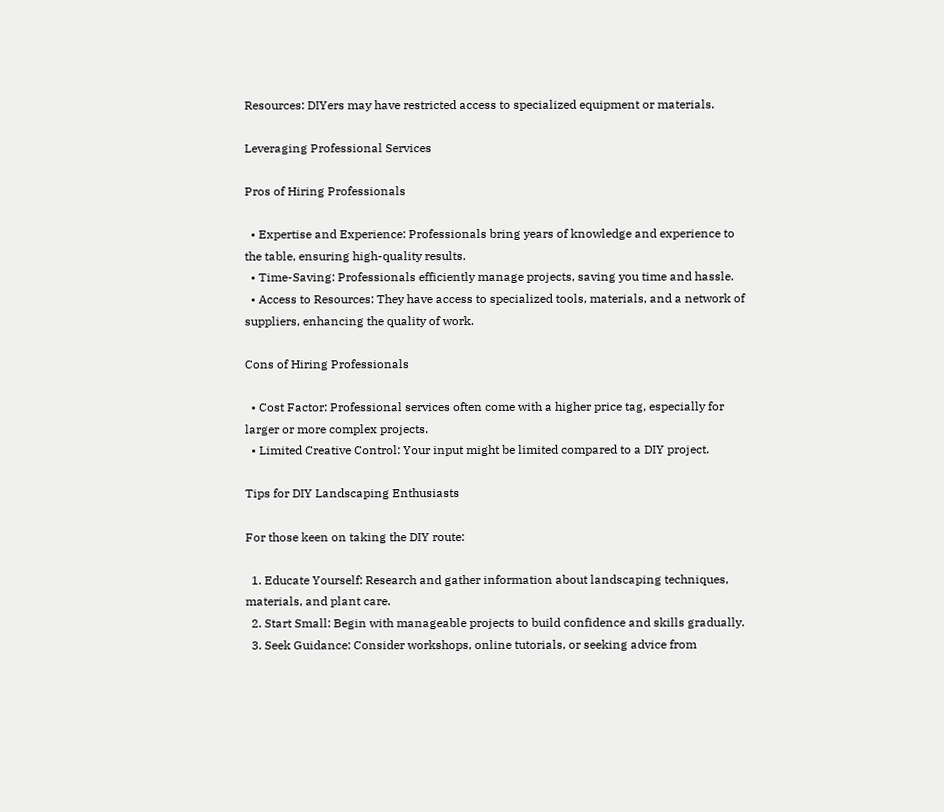Resources: DIYers may have restricted access to specialized equipment or materials.

Leveraging Professional Services

Pros of Hiring Professionals

  • Expertise and Experience: Professionals bring years of knowledge and experience to the table, ensuring high-quality results.
  • Time-Saving: Professionals efficiently manage projects, saving you time and hassle.
  • Access to Resources: They have access to specialized tools, materials, and a network of suppliers, enhancing the quality of work.

Cons of Hiring Professionals

  • Cost Factor: Professional services often come with a higher price tag, especially for larger or more complex projects.
  • Limited Creative Control: Your input might be limited compared to a DIY project.

Tips for DIY Landscaping Enthusiasts

For those keen on taking the DIY route:

  1. Educate Yourself: Research and gather information about landscaping techniques, materials, and plant care.
  2. Start Small: Begin with manageable projects to build confidence and skills gradually.
  3. Seek Guidance: Consider workshops, online tutorials, or seeking advice from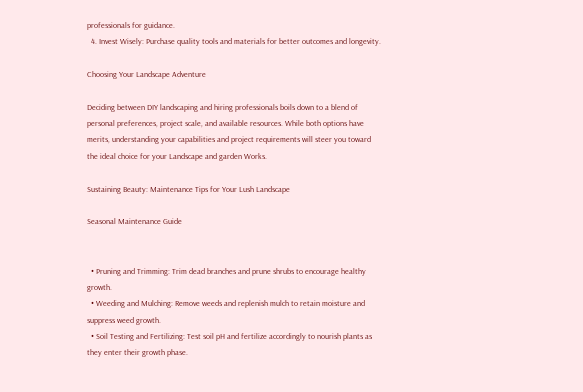professionals for guidance.
  4. Invest Wisely: Purchase quality tools and materials for better outcomes and longevity.

Choosing Your Landscape Adventure

Deciding between DIY landscaping and hiring professionals boils down to a blend of personal preferences, project scale, and available resources. While both options have merits, understanding your capabilities and project requirements will steer you toward the ideal choice for your Landscape and garden Works.

Sustaining Beauty: Maintenance Tips for Your Lush Landscape

Seasonal Maintenance Guide


  • Pruning and Trimming: Trim dead branches and prune shrubs to encourage healthy growth.
  • Weeding and Mulching: Remove weeds and replenish mulch to retain moisture and suppress weed growth.
  • Soil Testing and Fertilizing: Test soil pH and fertilize accordingly to nourish plants as they enter their growth phase.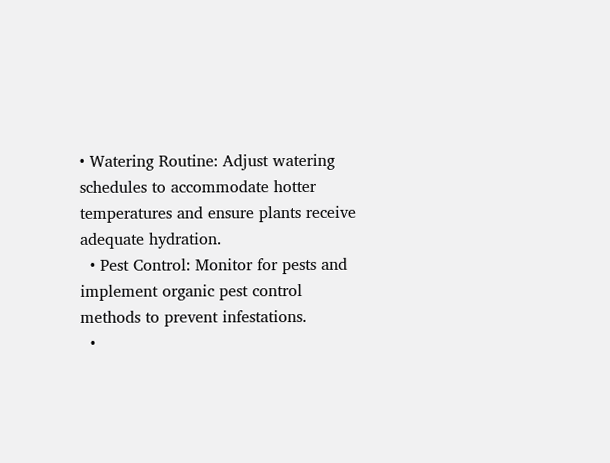• Watering Routine: Adjust watering schedules to accommodate hotter temperatures and ensure plants receive adequate hydration.
  • Pest Control: Monitor for pests and implement organic pest control methods to prevent infestations.
  •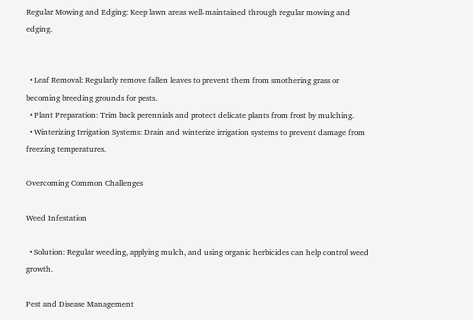Regular Mowing and Edging: Keep lawn areas well-maintained through regular mowing and edging.


  • Leaf Removal: Regularly remove fallen leaves to prevent them from smothering grass or becoming breeding grounds for pests.
  • Plant Preparation: Trim back perennials and protect delicate plants from frost by mulching.
  • Winterizing Irrigation Systems: Drain and winterize irrigation systems to prevent damage from freezing temperatures.

Overcoming Common Challenges

Weed Infestation

  • Solution: Regular weeding, applying mulch, and using organic herbicides can help control weed growth.

Pest and Disease Management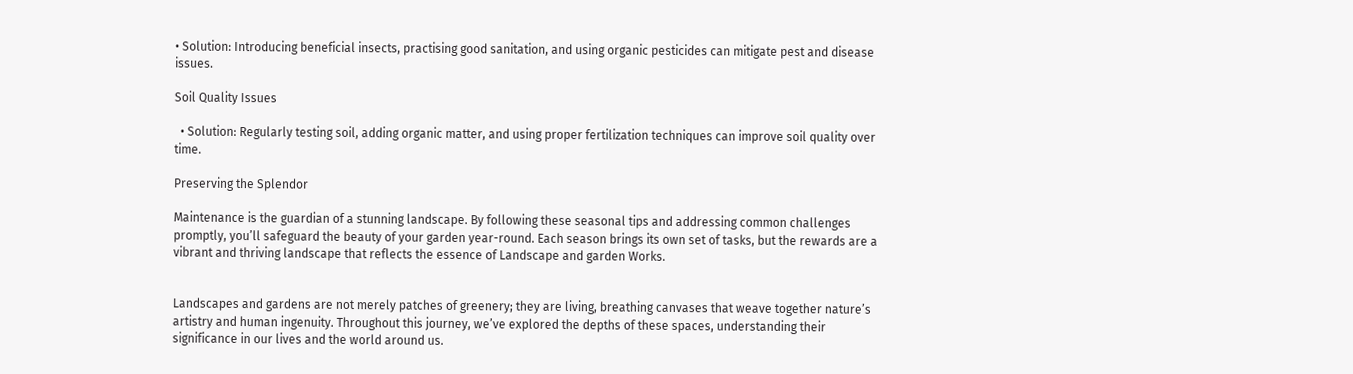• Solution: Introducing beneficial insects, practising good sanitation, and using organic pesticides can mitigate pest and disease issues.

Soil Quality Issues

  • Solution: Regularly testing soil, adding organic matter, and using proper fertilization techniques can improve soil quality over time.

Preserving the Splendor

Maintenance is the guardian of a stunning landscape. By following these seasonal tips and addressing common challenges promptly, you’ll safeguard the beauty of your garden year-round. Each season brings its own set of tasks, but the rewards are a vibrant and thriving landscape that reflects the essence of Landscape and garden Works.


Landscapes and gardens are not merely patches of greenery; they are living, breathing canvases that weave together nature’s artistry and human ingenuity. Throughout this journey, we’ve explored the depths of these spaces, understanding their significance in our lives and the world around us.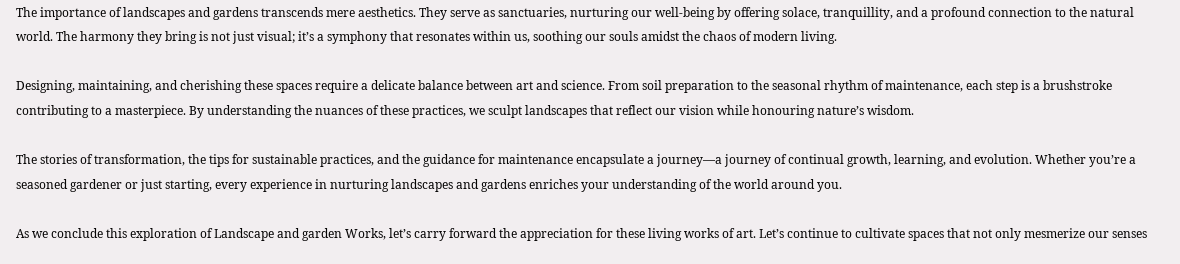The importance of landscapes and gardens transcends mere aesthetics. They serve as sanctuaries, nurturing our well-being by offering solace, tranquillity, and a profound connection to the natural world. The harmony they bring is not just visual; it’s a symphony that resonates within us, soothing our souls amidst the chaos of modern living.

Designing, maintaining, and cherishing these spaces require a delicate balance between art and science. From soil preparation to the seasonal rhythm of maintenance, each step is a brushstroke contributing to a masterpiece. By understanding the nuances of these practices, we sculpt landscapes that reflect our vision while honouring nature’s wisdom.

The stories of transformation, the tips for sustainable practices, and the guidance for maintenance encapsulate a journey—a journey of continual growth, learning, and evolution. Whether you’re a seasoned gardener or just starting, every experience in nurturing landscapes and gardens enriches your understanding of the world around you.

As we conclude this exploration of Landscape and garden Works, let’s carry forward the appreciation for these living works of art. Let’s continue to cultivate spaces that not only mesmerize our senses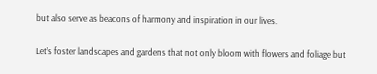but also serve as beacons of harmony and inspiration in our lives.

Let’s foster landscapes and gardens that not only bloom with flowers and foliage but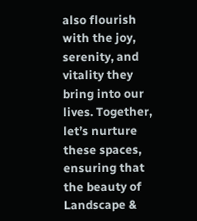also flourish with the joy, serenity, and vitality they bring into our lives. Together, let’s nurture these spaces, ensuring that the beauty of Landscape &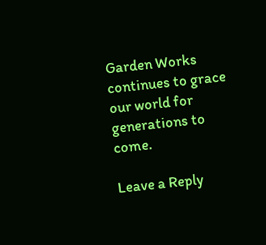Garden Works continues to grace our world for generations to come.

Leave a Reply